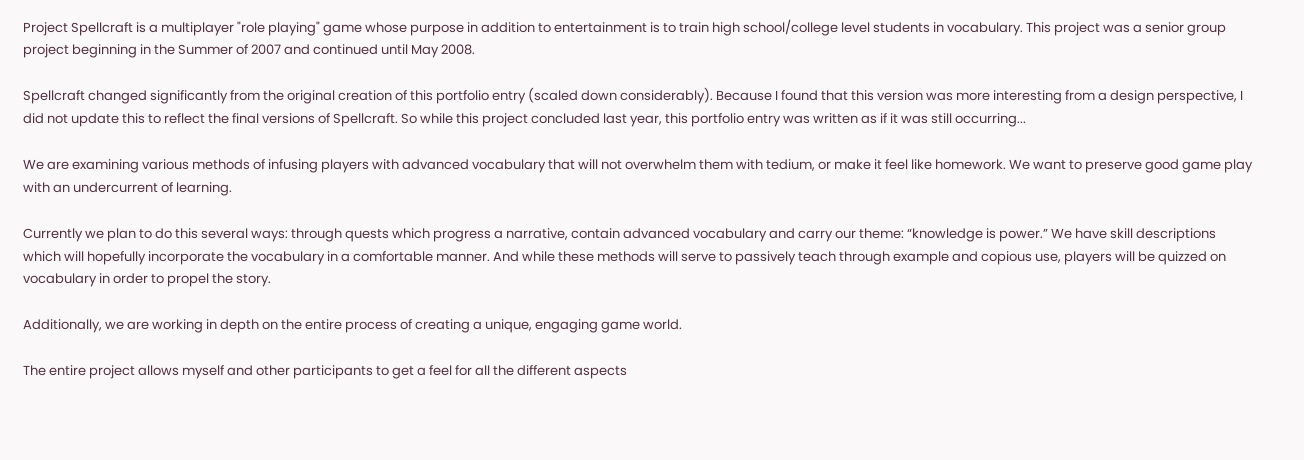Project Spellcraft is a multiplayer "role playing" game whose purpose in addition to entertainment is to train high school/college level students in vocabulary. This project was a senior group project beginning in the Summer of 2007 and continued until May 2008.

Spellcraft changed significantly from the original creation of this portfolio entry (scaled down considerably). Because I found that this version was more interesting from a design perspective, I did not update this to reflect the final versions of Spellcraft. So while this project concluded last year, this portfolio entry was written as if it was still occurring...

We are examining various methods of infusing players with advanced vocabulary that will not overwhelm them with tedium, or make it feel like homework. We want to preserve good game play with an undercurrent of learning.

Currently we plan to do this several ways: through quests which progress a narrative, contain advanced vocabulary and carry our theme: “knowledge is power.” We have skill descriptions which will hopefully incorporate the vocabulary in a comfortable manner. And while these methods will serve to passively teach through example and copious use, players will be quizzed on vocabulary in order to propel the story.

Additionally, we are working in depth on the entire process of creating a unique, engaging game world.

The entire project allows myself and other participants to get a feel for all the different aspects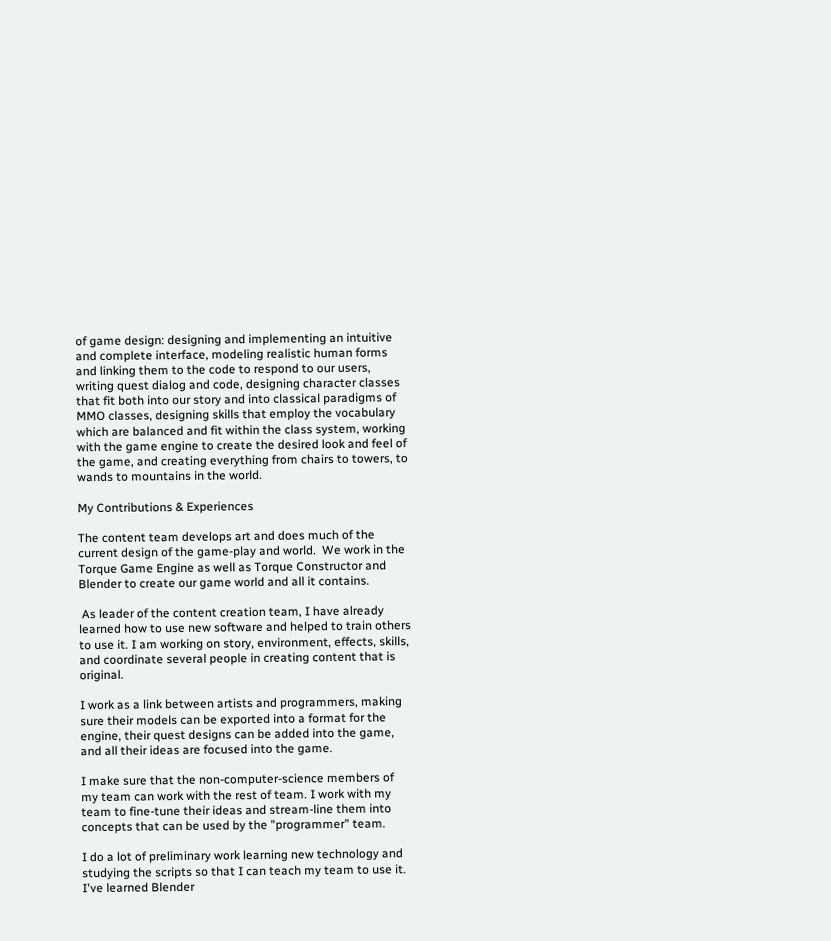of game design: designing and implementing an intuitive and complete interface, modeling realistic human forms and linking them to the code to respond to our users, writing quest dialog and code, designing character classes that fit both into our story and into classical paradigms of MMO classes, designing skills that employ the vocabulary which are balanced and fit within the class system, working with the game engine to create the desired look and feel of the game, and creating everything from chairs to towers, to wands to mountains in the world.

My Contributions & Experiences

The content team develops art and does much of the current design of the game-play and world.  We work in the Torque Game Engine as well as Torque Constructor and Blender to create our game world and all it contains.

 As leader of the content creation team, I have already learned how to use new software and helped to train others to use it. I am working on story, environment, effects, skills, and coordinate several people in creating content that is original.

I work as a link between artists and programmers, making sure their models can be exported into a format for the engine, their quest designs can be added into the game, and all their ideas are focused into the game.

I make sure that the non-computer-science members of my team can work with the rest of team. I work with my team to fine-tune their ideas and stream-line them into concepts that can be used by the "programmer" team.

I do a lot of preliminary work learning new technology and studying the scripts so that I can teach my team to use it. I've learned Blender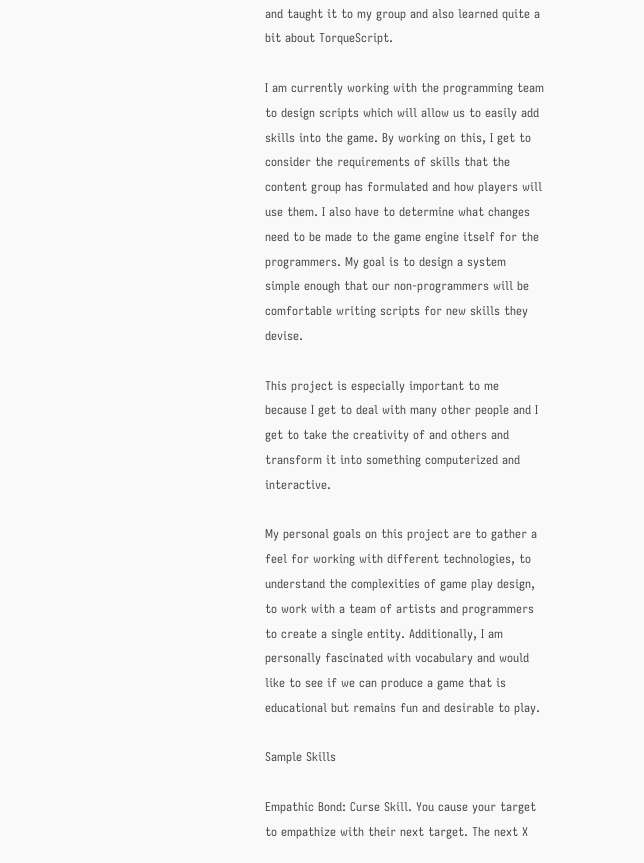and taught it to my group and also learned quite a bit about TorqueScript.

I am currently working with the programming team to design scripts which will allow us to easily add skills into the game. By working on this, I get to consider the requirements of skills that the content group has formulated and how players will use them. I also have to determine what changes need to be made to the game engine itself for the programmers. My goal is to design a system simple enough that our non-programmers will be comfortable writing scripts for new skills they devise.

This project is especially important to me because I get to deal with many other people and I get to take the creativity of and others and transform it into something computerized and interactive.

My personal goals on this project are to gather a feel for working with different technologies, to understand the complexities of game play design, to work with a team of artists and programmers to create a single entity. Additionally, I am personally fascinated with vocabulary and would like to see if we can produce a game that is educational but remains fun and desirable to play.

Sample Skills

Empathic Bond: Curse Skill. You cause your target to empathize with their next target. The next X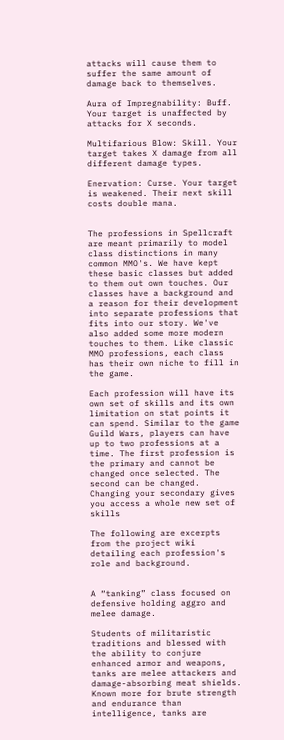attacks will cause them to suffer the same amount of damage back to themselves.

Aura of Impregnability: Buff. Your target is unaffected by attacks for X seconds.

Multifarious Blow: Skill. Your target takes X damage from all different damage types.

Enervation: Curse. Your target is weakened. Their next skill costs double mana.


The professions in Spellcraft are meant primarily to model class distinctions in many common MMO's. We have kept these basic classes but added to them out own touches. Our classes have a background and a reason for their development into separate professions that fits into our story. We've also added some more modern touches to them. Like classic MMO professions, each class has their own niche to fill in the game.

Each profession will have its own set of skills and its own limitation on stat points it can spend. Similar to the game Guild Wars, players can have up to two professions at a time. The first profession is the primary and cannot be changed once selected. The second can be changed. Changing your secondary gives you access a whole new set of skills

The following are excerpts from the project wiki detailing each profession's role and background.


A “tanking” class focused on defensive holding aggro and melee damage.

Students of militaristic traditions and blessed with the ability to conjure enhanced armor and weapons, tanks are melee attackers and damage-absorbing meat shields. Known more for brute strength and endurance than intelligence, tanks are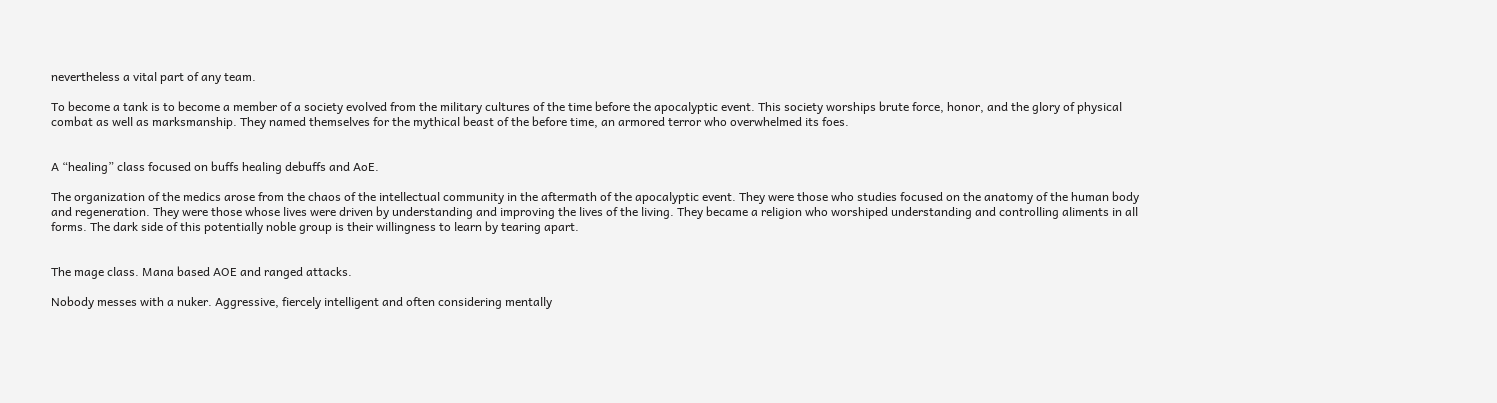nevertheless a vital part of any team.

To become a tank is to become a member of a society evolved from the military cultures of the time before the apocalyptic event. This society worships brute force, honor, and the glory of physical combat as well as marksmanship. They named themselves for the mythical beast of the before time, an armored terror who overwhelmed its foes.


A “healing” class focused on buffs healing debuffs and AoE.

The organization of the medics arose from the chaos of the intellectual community in the aftermath of the apocalyptic event. They were those who studies focused on the anatomy of the human body and regeneration. They were those whose lives were driven by understanding and improving the lives of the living. They became a religion who worshiped understanding and controlling aliments in all forms. The dark side of this potentially noble group is their willingness to learn by tearing apart.


The mage class. Mana based AOE and ranged attacks.

Nobody messes with a nuker. Aggressive, fiercely intelligent and often considering mentally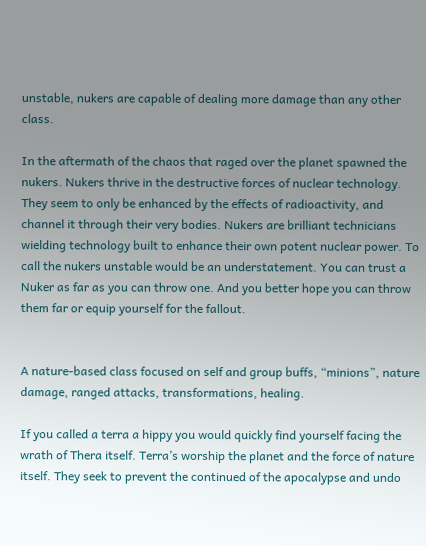unstable, nukers are capable of dealing more damage than any other class.

In the aftermath of the chaos that raged over the planet spawned the nukers. Nukers thrive in the destructive forces of nuclear technology. They seem to only be enhanced by the effects of radioactivity, and channel it through their very bodies. Nukers are brilliant technicians wielding technology built to enhance their own potent nuclear power. To call the nukers unstable would be an understatement. You can trust a Nuker as far as you can throw one. And you better hope you can throw them far or equip yourself for the fallout.


A nature-based class focused on self and group buffs, “minions”, nature damage, ranged attacks, transformations, healing.

If you called a terra a hippy you would quickly find yourself facing the wrath of Thera itself. Terra’s worship the planet and the force of nature itself. They seek to prevent the continued of the apocalypse and undo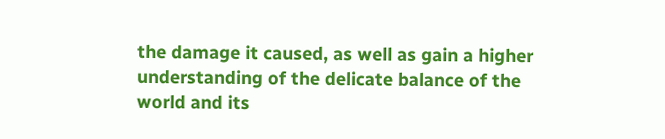the damage it caused, as well as gain a higher understanding of the delicate balance of the world and its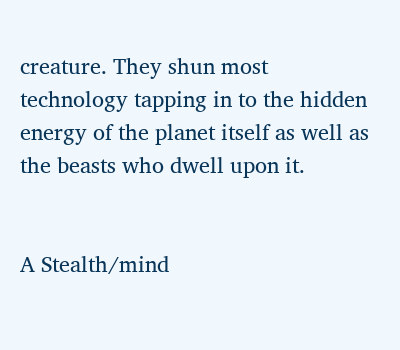creature. They shun most technology tapping in to the hidden energy of the planet itself as well as the beasts who dwell upon it.


A Stealth/mind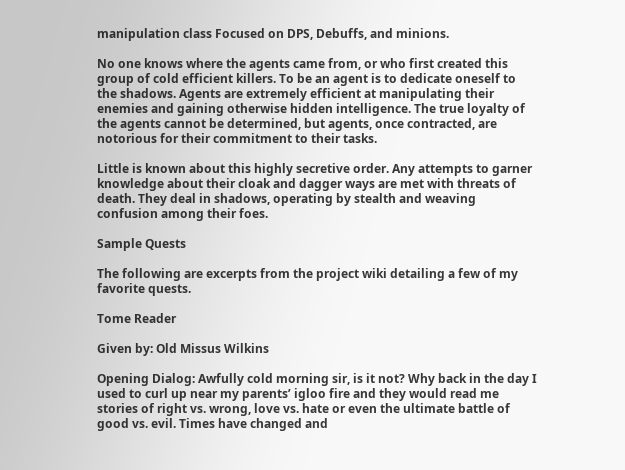manipulation class Focused on DPS, Debuffs, and minions.

No one knows where the agents came from, or who first created this group of cold efficient killers. To be an agent is to dedicate oneself to the shadows. Agents are extremely efficient at manipulating their enemies and gaining otherwise hidden intelligence. The true loyalty of the agents cannot be determined, but agents, once contracted, are notorious for their commitment to their tasks.

Little is known about this highly secretive order. Any attempts to garner knowledge about their cloak and dagger ways are met with threats of death. They deal in shadows, operating by stealth and weaving confusion among their foes.

Sample Quests

The following are excerpts from the project wiki detailing a few of my favorite quests.

Tome Reader

Given by: Old Missus Wilkins

Opening Dialog: Awfully cold morning sir, is it not? Why back in the day I used to curl up near my parents’ igloo fire and they would read me stories of right vs. wrong, love vs. hate or even the ultimate battle of good vs. evil. Times have changed and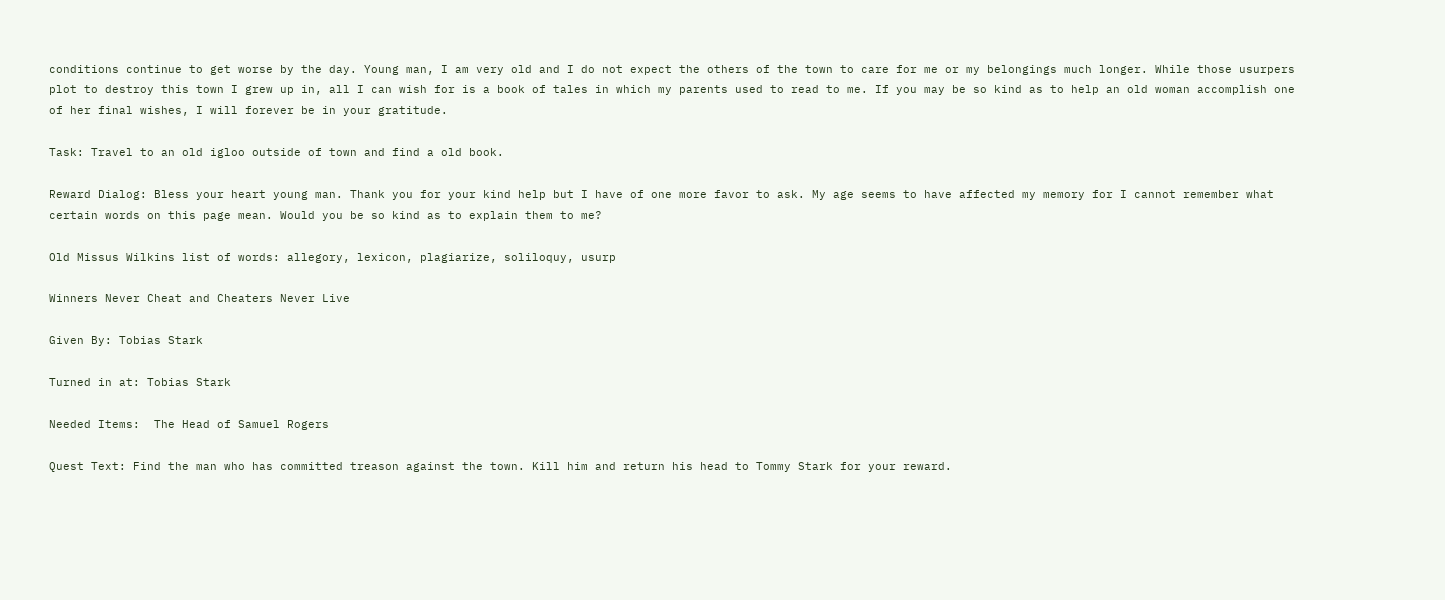conditions continue to get worse by the day. Young man, I am very old and I do not expect the others of the town to care for me or my belongings much longer. While those usurpers plot to destroy this town I grew up in, all I can wish for is a book of tales in which my parents used to read to me. If you may be so kind as to help an old woman accomplish one of her final wishes, I will forever be in your gratitude.

Task: Travel to an old igloo outside of town and find a old book.

Reward Dialog: Bless your heart young man. Thank you for your kind help but I have of one more favor to ask. My age seems to have affected my memory for I cannot remember what certain words on this page mean. Would you be so kind as to explain them to me?

Old Missus Wilkins list of words: allegory, lexicon, plagiarize, soliloquy, usurp

Winners Never Cheat and Cheaters Never Live

Given By: Tobias Stark

Turned in at: Tobias Stark

Needed Items:  The Head of Samuel Rogers

Quest Text: Find the man who has committed treason against the town. Kill him and return his head to Tommy Stark for your reward.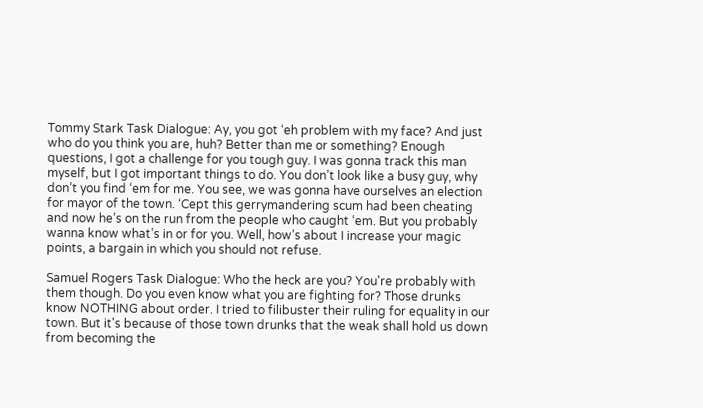Tommy Stark Task Dialogue: Ay, you got ‘eh problem with my face? And just who do you think you are, huh? Better than me or something? Enough questions, I got a challenge for you tough guy. I was gonna track this man myself, but I got important things to do. You don’t look like a busy guy, why don’t you find ‘em for me. You see, we was gonna have ourselves an election for mayor of the town. ‘Cept this gerrymandering scum had been cheating and now he’s on the run from the people who caught ‘em. But you probably wanna know what’s in or for you. Well, how’s about I increase your magic points, a bargain in which you should not refuse.

Samuel Rogers Task Dialogue: Who the heck are you? You're probably with them though. Do you even know what you are fighting for? Those drunks know NOTHING about order. I tried to filibuster their ruling for equality in our town. But it's because of those town drunks that the weak shall hold us down from becoming the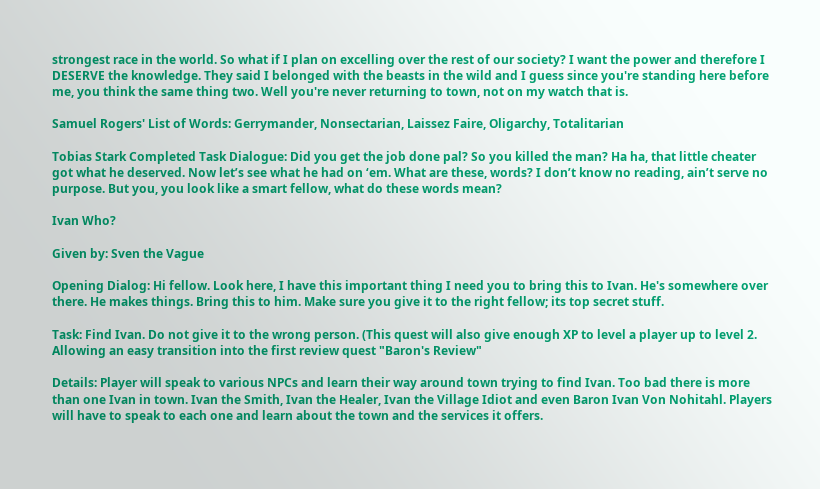strongest race in the world. So what if I plan on excelling over the rest of our society? I want the power and therefore I DESERVE the knowledge. They said I belonged with the beasts in the wild and I guess since you're standing here before me, you think the same thing two. Well you're never returning to town, not on my watch that is.

Samuel Rogers' List of Words: Gerrymander, Nonsectarian, Laissez Faire, Oligarchy, Totalitarian

Tobias Stark Completed Task Dialogue: Did you get the job done pal? So you killed the man? Ha ha, that little cheater got what he deserved. Now let’s see what he had on ‘em. What are these, words? I don’t know no reading, ain’t serve no purpose. But you, you look like a smart fellow, what do these words mean?

Ivan Who?

Given by: Sven the Vague

Opening Dialog: Hi fellow. Look here, I have this important thing I need you to bring this to Ivan. He's somewhere over there. He makes things. Bring this to him. Make sure you give it to the right fellow; its top secret stuff.

Task: Find Ivan. Do not give it to the wrong person. (This quest will also give enough XP to level a player up to level 2. Allowing an easy transition into the first review quest "Baron's Review"

Details: Player will speak to various NPCs and learn their way around town trying to find Ivan. Too bad there is more than one Ivan in town. Ivan the Smith, Ivan the Healer, Ivan the Village Idiot and even Baron Ivan Von Nohitahl. Players will have to speak to each one and learn about the town and the services it offers.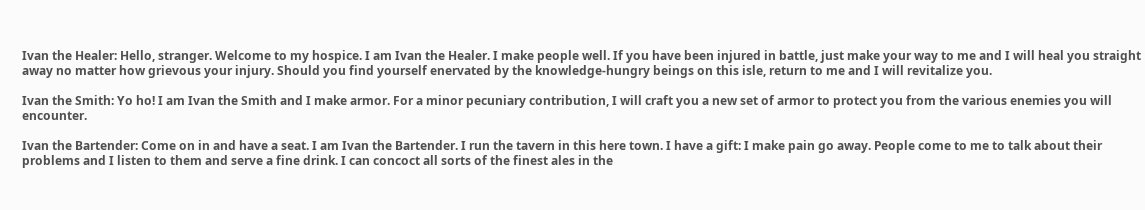Ivan the Healer: Hello, stranger. Welcome to my hospice. I am Ivan the Healer. I make people well. If you have been injured in battle, just make your way to me and I will heal you straight away no matter how grievous your injury. Should you find yourself enervated by the knowledge-hungry beings on this isle, return to me and I will revitalize you.

Ivan the Smith: Yo ho! I am Ivan the Smith and I make armor. For a minor pecuniary contribution, I will craft you a new set of armor to protect you from the various enemies you will encounter.

Ivan the Bartender: Come on in and have a seat. I am Ivan the Bartender. I run the tavern in this here town. I have a gift: I make pain go away. People come to me to talk about their problems and I listen to them and serve a fine drink. I can concoct all sorts of the finest ales in the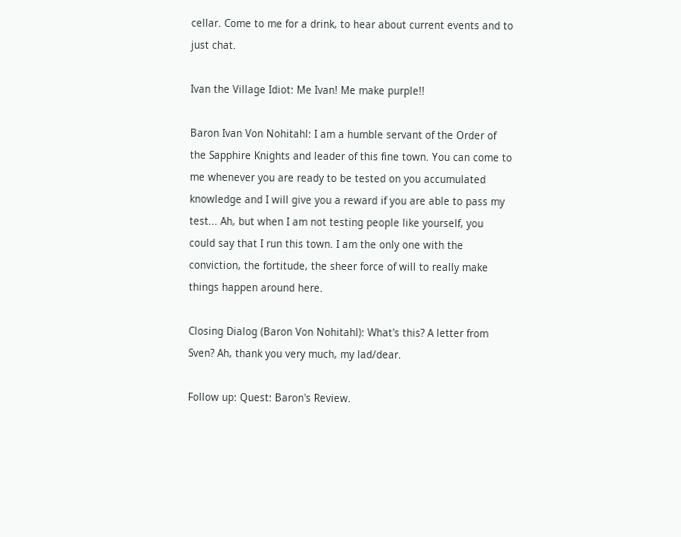cellar. Come to me for a drink, to hear about current events and to just chat.

Ivan the Village Idiot: Me Ivan! Me make purple!!

Baron Ivan Von Nohitahl: I am a humble servant of the Order of the Sapphire Knights and leader of this fine town. You can come to me whenever you are ready to be tested on you accumulated knowledge and I will give you a reward if you are able to pass my test... Ah, but when I am not testing people like yourself, you could say that I run this town. I am the only one with the conviction, the fortitude, the sheer force of will to really make things happen around here.

Closing Dialog (Baron Von Nohitahl): What's this? A letter from Sven? Ah, thank you very much, my lad/dear.

Follow up: Quest: Baron's Review.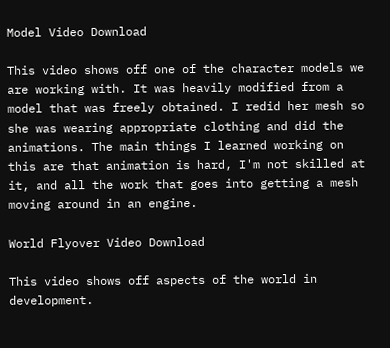Model Video Download

This video shows off one of the character models we are working with. It was heavily modified from a model that was freely obtained. I redid her mesh so she was wearing appropriate clothing and did the animations. The main things I learned working on this are that animation is hard, I'm not skilled at it, and all the work that goes into getting a mesh moving around in an engine.

World Flyover Video Download

This video shows off aspects of the world in development.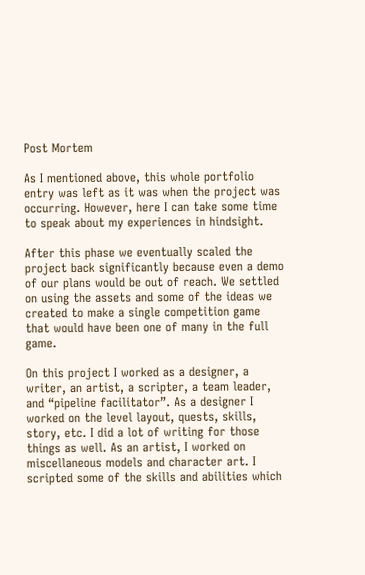Post Mortem

As I mentioned above, this whole portfolio entry was left as it was when the project was occurring. However, here I can take some time to speak about my experiences in hindsight.

After this phase we eventually scaled the project back significantly because even a demo of our plans would be out of reach. We settled on using the assets and some of the ideas we created to make a single competition game that would have been one of many in the full game.

On this project I worked as a designer, a writer, an artist, a scripter, a team leader, and “pipeline facilitator”. As a designer I worked on the level layout, quests, skills, story, etc. I did a lot of writing for those things as well. As an artist, I worked on miscellaneous models and character art. I scripted some of the skills and abilities which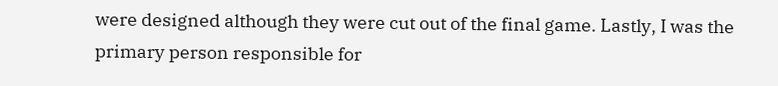were designed although they were cut out of the final game. Lastly, I was the primary person responsible for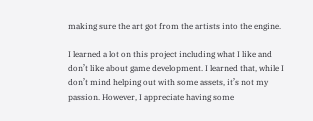making sure the art got from the artists into the engine.

I learned a lot on this project including what I like and don’t like about game development. I learned that, while I don’t mind helping out with some assets, it’s not my passion. However, I appreciate having some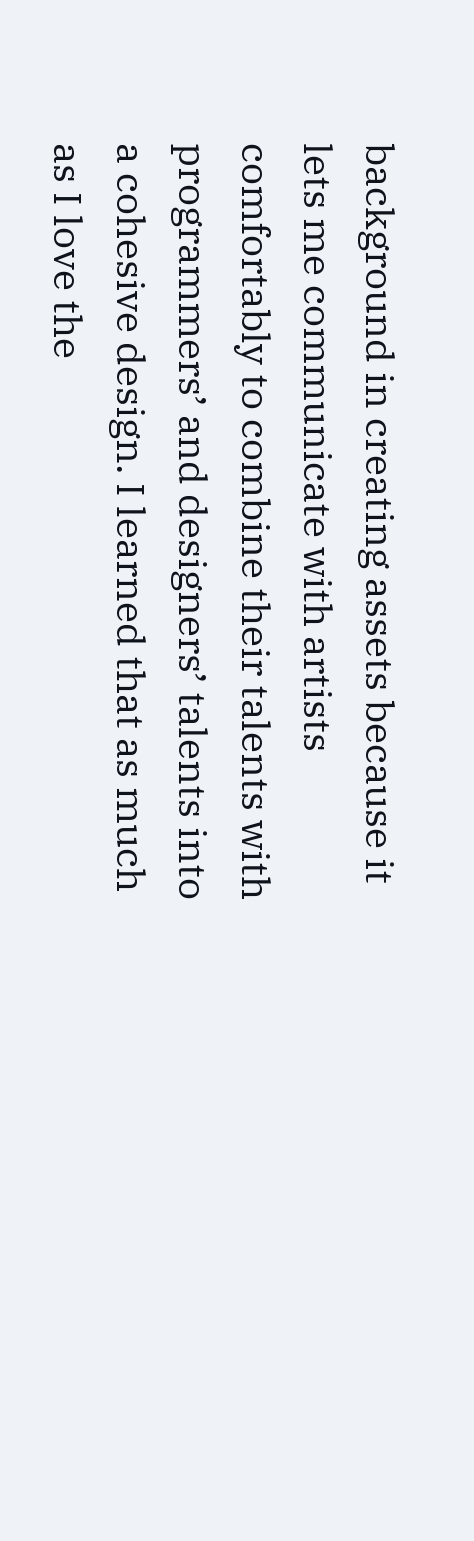background in creating assets because it lets me communicate with artists comfortably to combine their talents with programmers’ and designers’ talents into a cohesive design. I learned that as much as I love the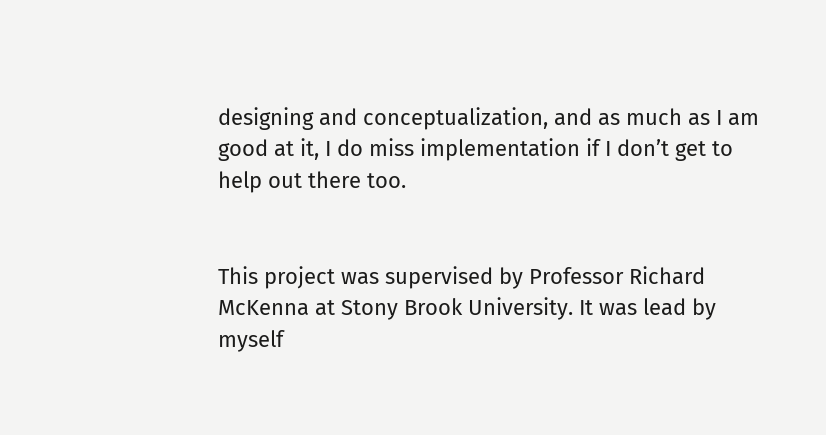designing and conceptualization, and as much as I am good at it, I do miss implementation if I don’t get to help out there too.


This project was supervised by Professor Richard McKenna at Stony Brook University. It was lead by myself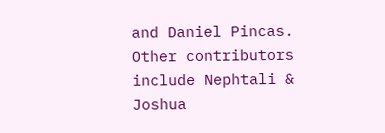and Daniel Pincas. Other contributors include Nephtali & Joshua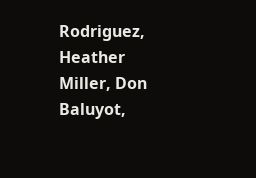Rodriguez, Heather Miller, Don Baluyot,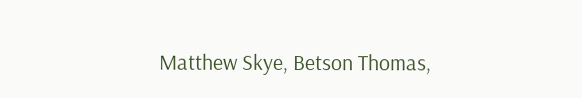Matthew Skye, Betson Thomas,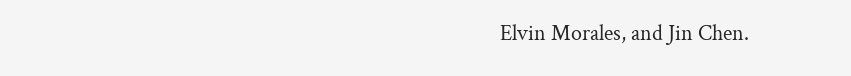Elvin Morales, and Jin Chen.